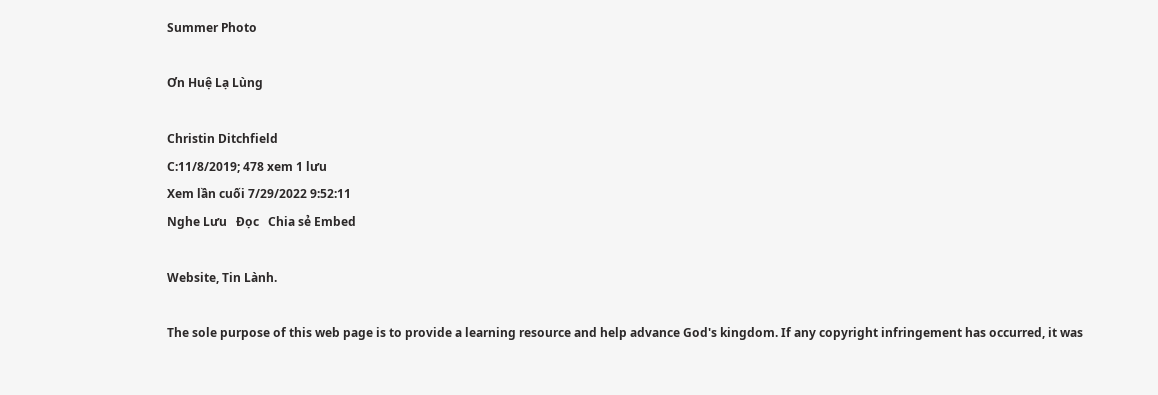Summer Photo

Ơn Huệ Lạ Lùng

Christin Ditchfield
C:11/8/2019; 478 xem 1 lưu
Xem lần cuối 7/29/2022 9:52:11
Nghe Lưu   Đọc   Chia sẻ Embed

Website, Tin Lành.

The sole purpose of this web page is to provide a learning resource and help advance God's kingdom. If any copyright infringement has occurred, it was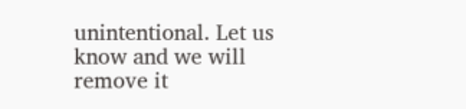unintentional. Let us know and we will remove it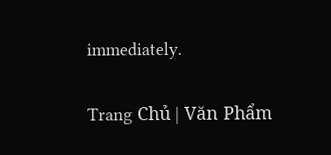immediately.

Trang Chủ | Văn Phẩm